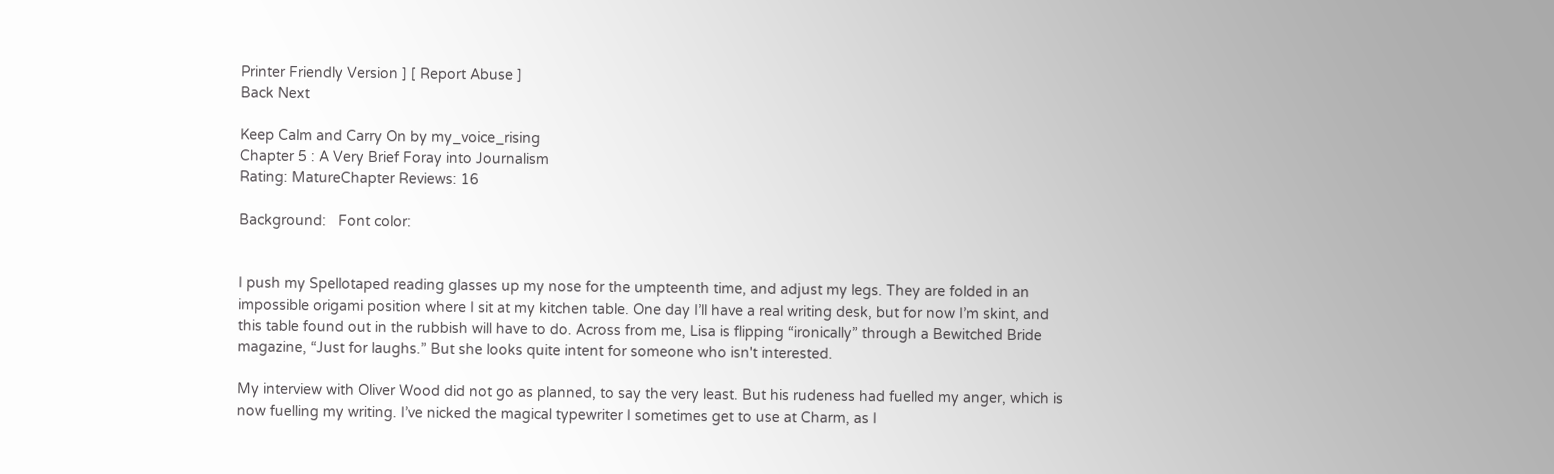Printer Friendly Version ] [ Report Abuse ]
Back Next

Keep Calm and Carry On by my_voice_rising
Chapter 5 : A Very Brief Foray into Journalism
Rating: MatureChapter Reviews: 16

Background:   Font color:


I push my Spellotaped reading glasses up my nose for the umpteenth time, and adjust my legs. They are folded in an impossible origami position where I sit at my kitchen table. One day I’ll have a real writing desk, but for now I’m skint, and this table found out in the rubbish will have to do. Across from me, Lisa is flipping “ironically” through a Bewitched Bride magazine, “Just for laughs.” But she looks quite intent for someone who isn't interested.

My interview with Oliver Wood did not go as planned, to say the very least. But his rudeness had fuelled my anger, which is now fuelling my writing. I’ve nicked the magical typewriter I sometimes get to use at Charm, as I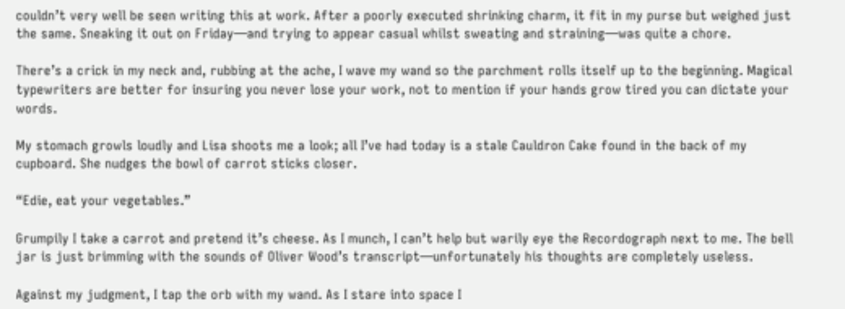couldn’t very well be seen writing this at work. After a poorly executed shrinking charm, it fit in my purse but weighed just the same. Sneaking it out on Friday—and trying to appear casual whilst sweating and straining—was quite a chore.

There’s a crick in my neck and, rubbing at the ache, I wave my wand so the parchment rolls itself up to the beginning. Magical typewriters are better for insuring you never lose your work, not to mention if your hands grow tired you can dictate your words.

My stomach growls loudly and Lisa shoots me a look; all I’ve had today is a stale Cauldron Cake found in the back of my cupboard. She nudges the bowl of carrot sticks closer.

“Edie, eat your vegetables.”

Grumpily I take a carrot and pretend it’s cheese. As I munch, I can’t help but warily eye the Recordograph next to me. The bell jar is just brimming with the sounds of Oliver Wood’s transcript—unfortunately his thoughts are completely useless.

Against my judgment, I tap the orb with my wand. As I stare into space I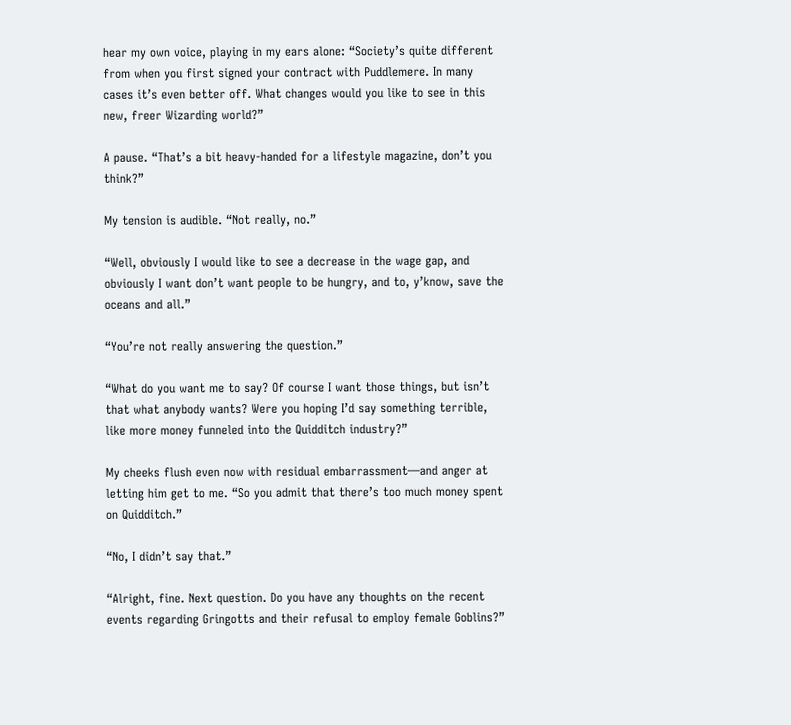hear my own voice, playing in my ears alone: “Society’s quite different from when you first signed your contract with Puddlemere. In many cases it’s even better off. What changes would you like to see in this new, freer Wizarding world?”

A pause. “That’s a bit heavy-handed for a lifestyle magazine, don’t you think?”

My tension is audible. “Not really, no.”

“Well, obviously I would like to see a decrease in the wage gap, and obviously I want don’t want people to be hungry, and to, y’know, save the oceans and all.”

“You’re not really answering the question.”

“What do you want me to say? Of course I want those things, but isn’t that what anybody wants? Were you hoping I’d say something terrible, like more money funneled into the Quidditch industry?”

My cheeks flush even now with residual embarrassment—and anger at letting him get to me. “So you admit that there’s too much money spent on Quidditch.”

“No, I didn’t say that.”

“Alright, fine. Next question. Do you have any thoughts on the recent events regarding Gringotts and their refusal to employ female Goblins?”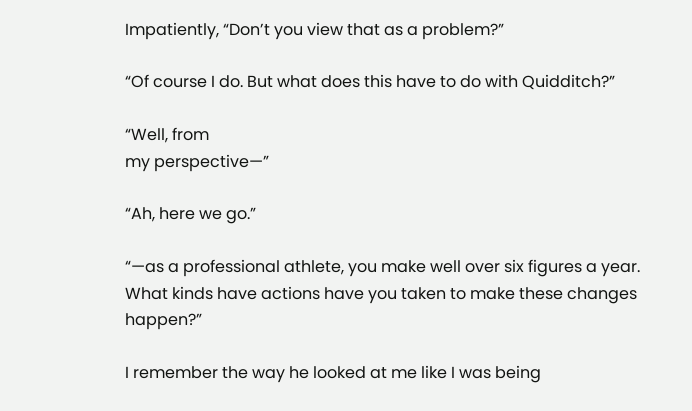Impatiently, “Don’t you view that as a problem?”

“Of course I do. But what does this have to do with Quidditch?”

“Well, from
my perspective—”

“Ah, here we go.”

“—as a professional athlete, you make well over six figures a year. What kinds have actions have you taken to make these changes happen?”

I remember the way he looked at me like I was being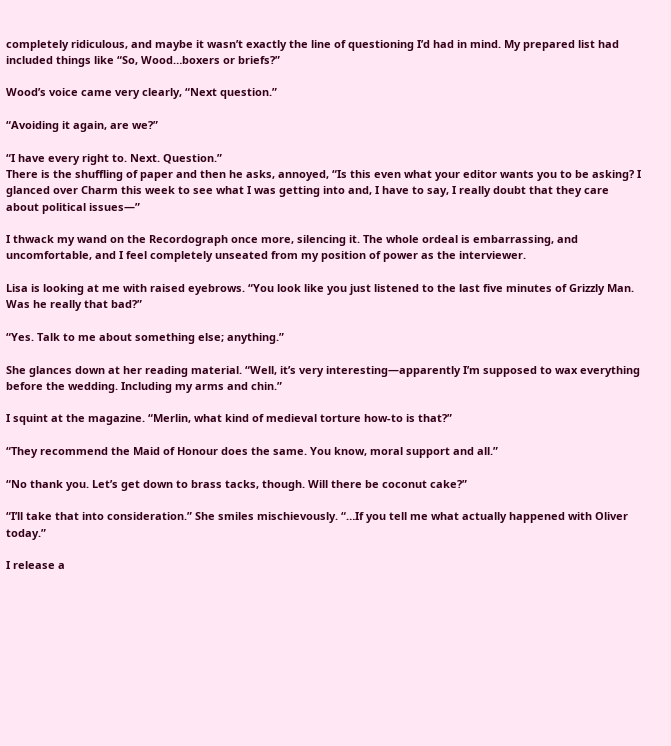completely ridiculous, and maybe it wasn’t exactly the line of questioning I’d had in mind. My prepared list had included things like “So, Wood…boxers or briefs?”

Wood’s voice came very clearly, “Next question.”

“Avoiding it again, are we?”

“I have every right to. Next. Question.”
There is the shuffling of paper and then he asks, annoyed, “Is this even what your editor wants you to be asking? I glanced over Charm this week to see what I was getting into and, I have to say, I really doubt that they care about political issues—”

I thwack my wand on the Recordograph once more, silencing it. The whole ordeal is embarrassing, and uncomfortable, and I feel completely unseated from my position of power as the interviewer.

Lisa is looking at me with raised eyebrows. “You look like you just listened to the last five minutes of Grizzly Man. Was he really that bad?”

“Yes. Talk to me about something else; anything.”

She glances down at her reading material. “Well, it’s very interesting—apparently I’m supposed to wax everything before the wedding. Including my arms and chin.”

I squint at the magazine. “Merlin, what kind of medieval torture how-to is that?”

“They recommend the Maid of Honour does the same. You know, moral support and all.”

“No thank you. Let’s get down to brass tacks, though. Will there be coconut cake?”

“I’ll take that into consideration.” She smiles mischievously. “…If you tell me what actually happened with Oliver today.”

I release a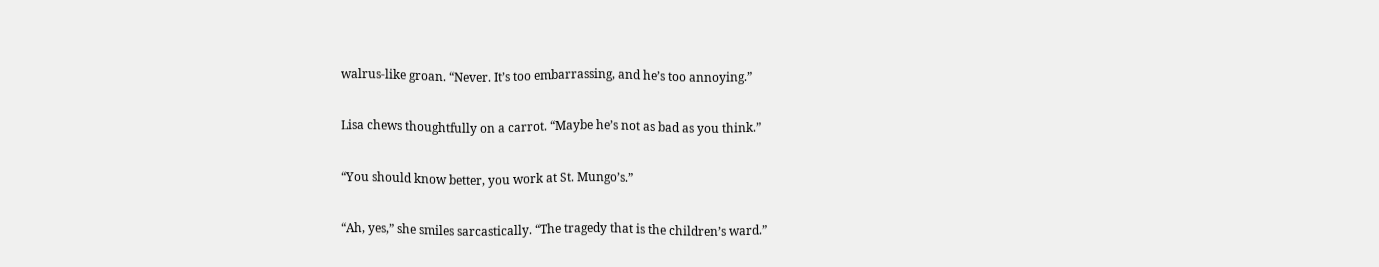walrus-like groan. “Never. It’s too embarrassing, and he’s too annoying.”

Lisa chews thoughtfully on a carrot. “Maybe he’s not as bad as you think.”

“You should know better, you work at St. Mungo’s.”

“Ah, yes,” she smiles sarcastically. “The tragedy that is the children’s ward.”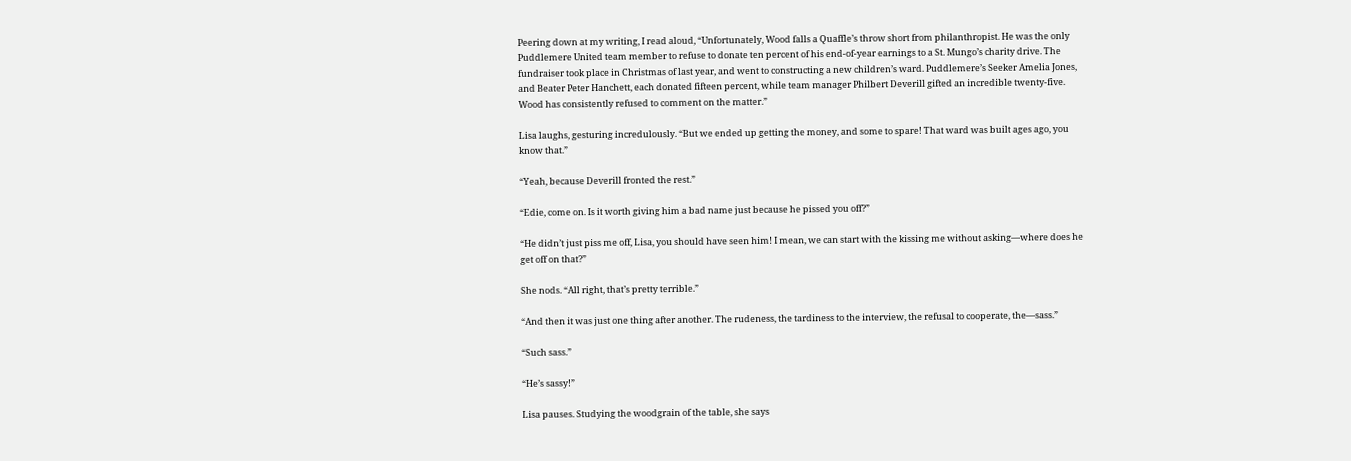Peering down at my writing, I read aloud, “Unfortunately, Wood falls a Quaffle’s throw short from philanthropist. He was the only Puddlemere United team member to refuse to donate ten percent of his end-of-year earnings to a St. Mungo’s charity drive. The fundraiser took place in Christmas of last year, and went to constructing a new children’s ward. Puddlemere’s Seeker Amelia Jones, and Beater Peter Hanchett, each donated fifteen percent, while team manager Philbert Deverill gifted an incredible twenty-five. Wood has consistently refused to comment on the matter.”

Lisa laughs, gesturing incredulously. “But we ended up getting the money, and some to spare! That ward was built ages ago, you know that.”

“Yeah, because Deverill fronted the rest.”

“Edie, come on. Is it worth giving him a bad name just because he pissed you off?”

“He didn’t just piss me off, Lisa, you should have seen him! I mean, we can start with the kissing me without asking—where does he get off on that?”

She nods. “All right, that’s pretty terrible.”

“And then it was just one thing after another. The rudeness, the tardiness to the interview, the refusal to cooperate, the—sass.”

“Such sass.”

“He’s sassy!”

Lisa pauses. Studying the woodgrain of the table, she says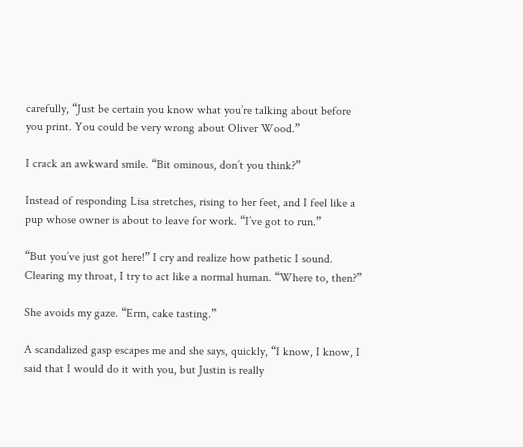carefully, “Just be certain you know what you’re talking about before you print. You could be very wrong about Oliver Wood.”

I crack an awkward smile. “Bit ominous, don’t you think?”

Instead of responding Lisa stretches, rising to her feet, and I feel like a pup whose owner is about to leave for work. “I’ve got to run.”

“But you’ve just got here!” I cry and realize how pathetic I sound. Clearing my throat, I try to act like a normal human. “Where to, then?”

She avoids my gaze. “Erm, cake tasting.”

A scandalized gasp escapes me and she says, quickly, “I know, I know, I said that I would do it with you, but Justin is really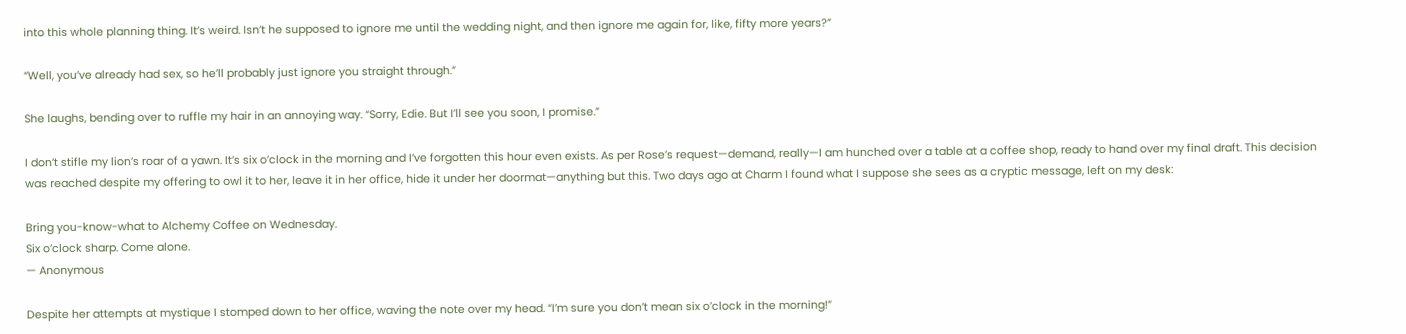into this whole planning thing. It’s weird. Isn’t he supposed to ignore me until the wedding night, and then ignore me again for, like, fifty more years?”

“Well, you’ve already had sex, so he’ll probably just ignore you straight through.”

She laughs, bending over to ruffle my hair in an annoying way. “Sorry, Edie. But I’ll see you soon, I promise.”

I don’t stifle my lion’s roar of a yawn. It’s six o’clock in the morning and I’ve forgotten this hour even exists. As per Rose’s request—demand, really—I am hunched over a table at a coffee shop, ready to hand over my final draft. This decision was reached despite my offering to owl it to her, leave it in her office, hide it under her doormat—anything but this. Two days ago at Charm I found what I suppose she sees as a cryptic message, left on my desk:

Bring you-know-what to Alchemy Coffee on Wednesday.
Six o’clock sharp. Come alone.
— Anonymous

Despite her attempts at mystique I stomped down to her office, waving the note over my head. “I’m sure you don’t mean six o’clock in the morning!”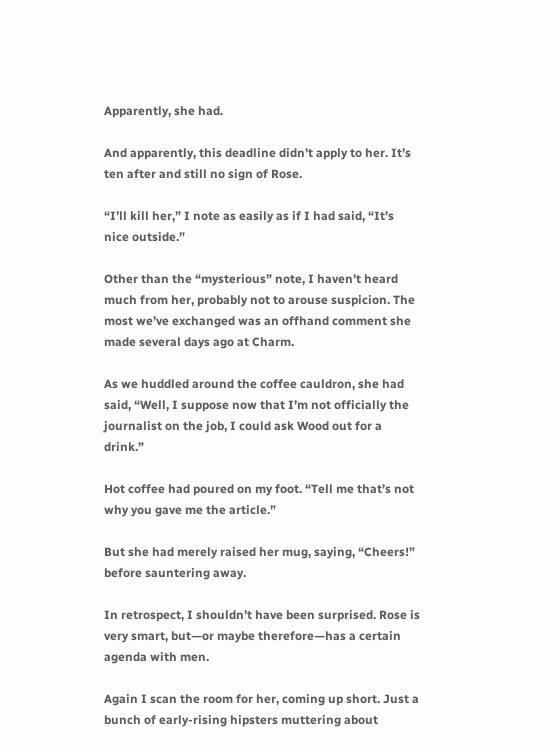Apparently, she had.

And apparently, this deadline didn’t apply to her. It’s ten after and still no sign of Rose.

“I’ll kill her,” I note as easily as if I had said, “It’s nice outside.”

Other than the “mysterious” note, I haven’t heard much from her, probably not to arouse suspicion. The most we’ve exchanged was an offhand comment she made several days ago at Charm.

As we huddled around the coffee cauldron, she had said, “Well, I suppose now that I’m not officially the journalist on the job, I could ask Wood out for a drink.”

Hot coffee had poured on my foot. “Tell me that’s not why you gave me the article.”

But she had merely raised her mug, saying, “Cheers!” before sauntering away.

In retrospect, I shouldn’t have been surprised. Rose is very smart, but—or maybe therefore—has a certain agenda with men.

Again I scan the room for her, coming up short. Just a bunch of early-rising hipsters muttering about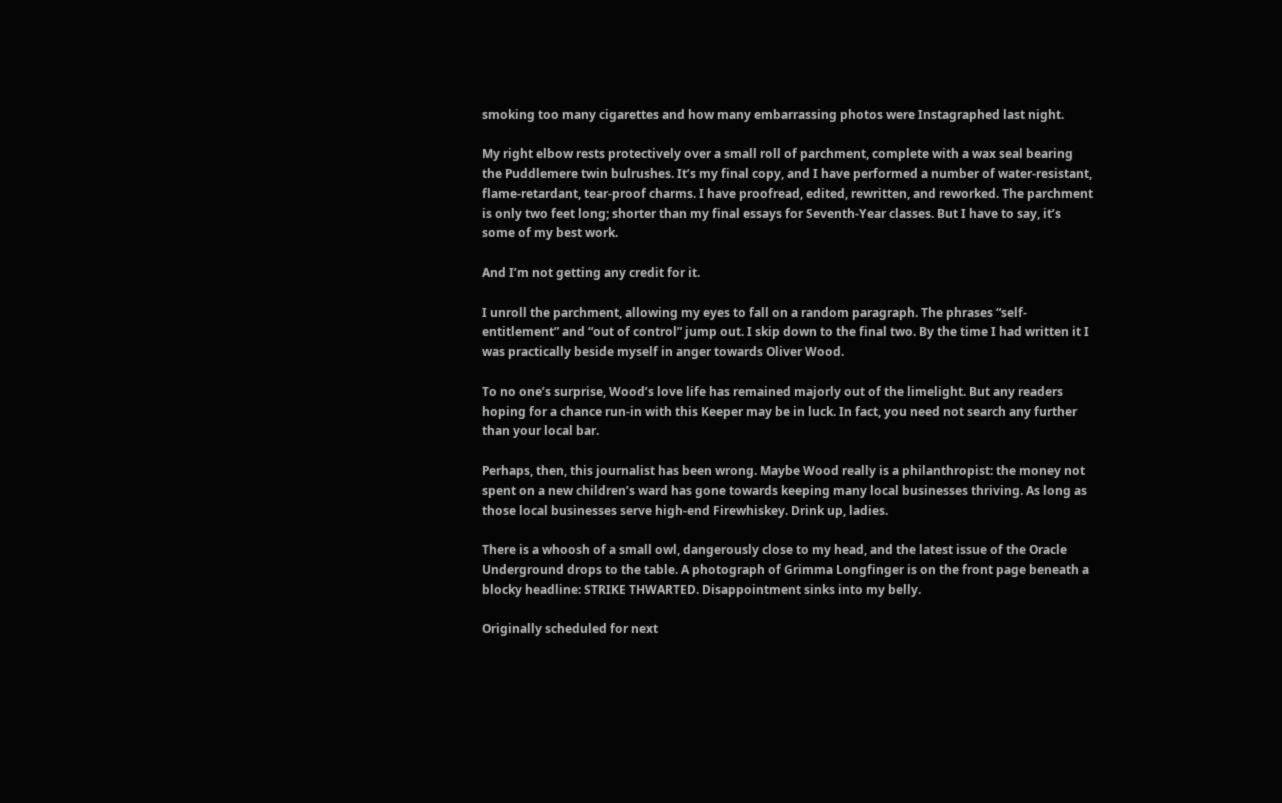smoking too many cigarettes and how many embarrassing photos were Instagraphed last night.

My right elbow rests protectively over a small roll of parchment, complete with a wax seal bearing the Puddlemere twin bulrushes. It’s my final copy, and I have performed a number of water-resistant, flame-retardant, tear-proof charms. I have proofread, edited, rewritten, and reworked. The parchment is only two feet long; shorter than my final essays for Seventh-Year classes. But I have to say, it’s some of my best work.

And I’m not getting any credit for it.

I unroll the parchment, allowing my eyes to fall on a random paragraph. The phrases “self-entitlement” and “out of control” jump out. I skip down to the final two. By the time I had written it I was practically beside myself in anger towards Oliver Wood.

To no one’s surprise, Wood’s love life has remained majorly out of the limelight. But any readers hoping for a chance run-in with this Keeper may be in luck. In fact, you need not search any further than your local bar.

Perhaps, then, this journalist has been wrong. Maybe Wood really is a philanthropist: the money not spent on a new children’s ward has gone towards keeping many local businesses thriving. As long as those local businesses serve high-end Firewhiskey. Drink up, ladies.

There is a whoosh of a small owl, dangerously close to my head, and the latest issue of the Oracle Underground drops to the table. A photograph of Grimma Longfinger is on the front page beneath a blocky headline: STRIKE THWARTED. Disappointment sinks into my belly.

Originally scheduled for next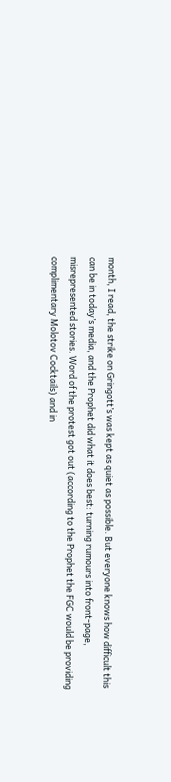month, I read, the strike on Gringott’s was kept as quiet as possible. But everyone knows how difficult this can be in today’s media, and the Prophet did what it does best: turning rumours into front-page, misrepresented stories. Word of the protest got out (according to the Prophet the FGC would be providing complimentary Molotov Cocktails) and in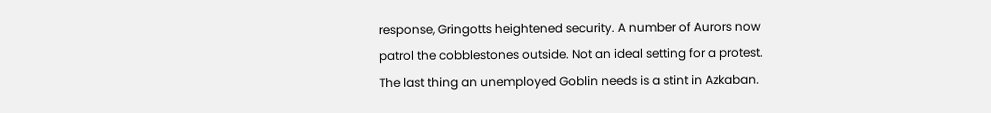response, Gringotts heightened security. A number of Aurors now patrol the cobblestones outside. Not an ideal setting for a protest. The last thing an unemployed Goblin needs is a stint in Azkaban.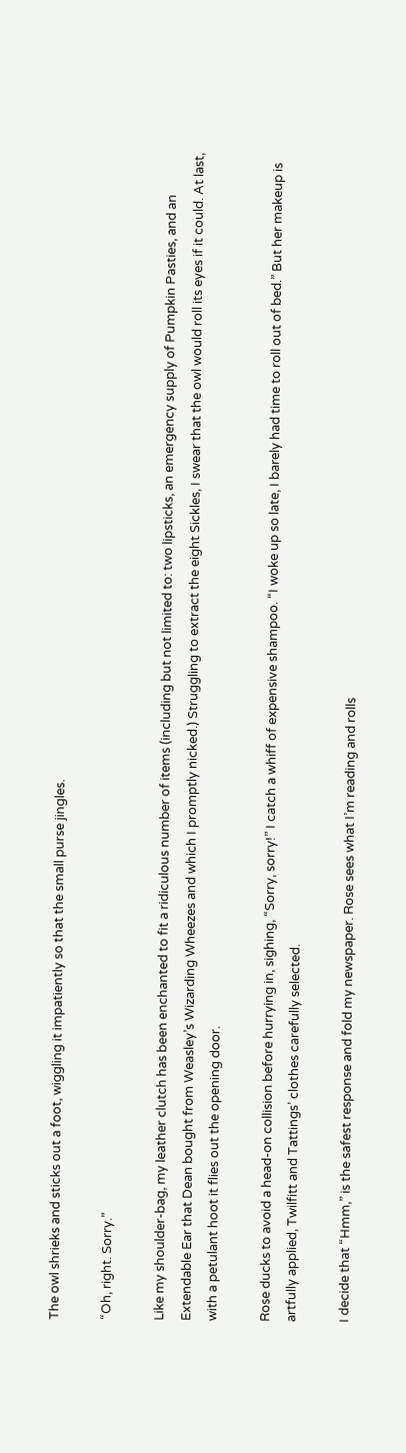The owl shrieks and sticks out a foot, wiggling it impatiently so that the small purse jingles.

“Oh, right. Sorry.”

Like my shoulder-bag, my leather clutch has been enchanted to fit a ridiculous number of items (including but not limited to: two lipsticks, an emergency supply of Pumpkin Pasties, and an Extendable Ear that Dean bought from Weasley’s Wizarding Wheezes and which I promptly nicked.) Struggling to extract the eight Sickles, I swear that the owl would roll its eyes if it could. At last, with a petulant hoot it flies out the opening door.

Rose ducks to avoid a head-on collision before hurrying in, sighing, “Sorry, sorry!” I catch a whiff of expensive shampoo. “I woke up so late, I barely had time to roll out of bed.” But her makeup is artfully applied, Twilfitt and Tattings’ clothes carefully selected.

I decide that “Hmm,” is the safest response and fold my newspaper. Rose sees what I’m reading and rolls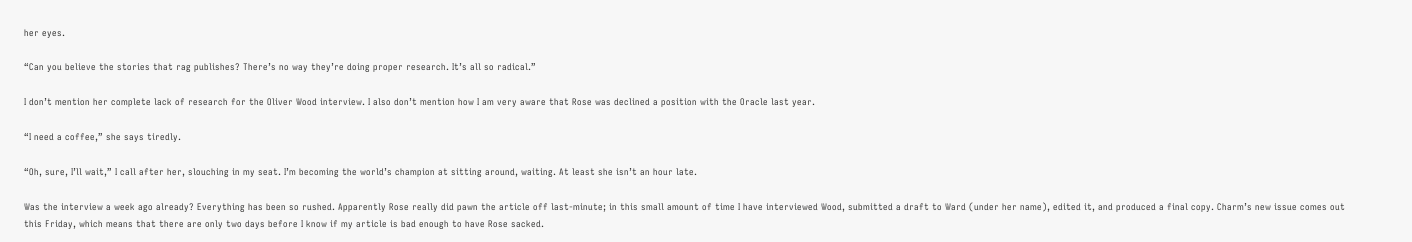her eyes.

“Can you believe the stories that rag publishes? There’s no way they’re doing proper research. It’s all so radical.”

I don’t mention her complete lack of research for the Oliver Wood interview. I also don’t mention how I am very aware that Rose was declined a position with the Oracle last year.

“I need a coffee,” she says tiredly.

“Oh, sure, I’ll wait,” I call after her, slouching in my seat. I’m becoming the world’s champion at sitting around, waiting. At least she isn’t an hour late.

Was the interview a week ago already? Everything has been so rushed. Apparently Rose really did pawn the article off last-minute; in this small amount of time I have interviewed Wood, submitted a draft to Ward (under her name), edited it, and produced a final copy. Charm’s new issue comes out this Friday, which means that there are only two days before I know if my article is bad enough to have Rose sacked.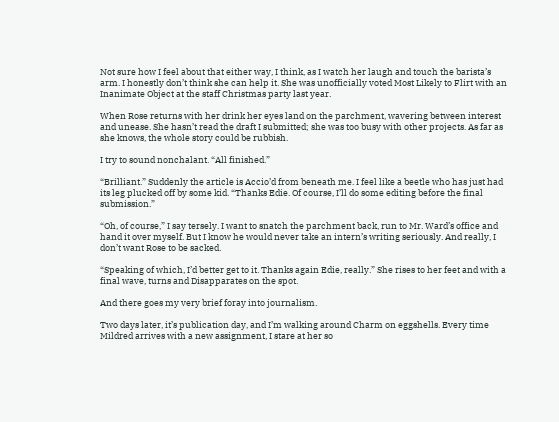Not sure how I feel about that either way, I think, as I watch her laugh and touch the barista’s arm. I honestly don’t think she can help it. She was unofficially voted Most Likely to Flirt with an Inanimate Object at the staff Christmas party last year.

When Rose returns with her drink her eyes land on the parchment, wavering between interest and unease. She hasn’t read the draft I submitted; she was too busy with other projects. As far as she knows, the whole story could be rubbish.

I try to sound nonchalant. “All finished.”

“Brilliant.” Suddenly the article is Accio’d from beneath me. I feel like a beetle who has just had its leg plucked off by some kid. “Thanks Edie. Of course, I’ll do some editing before the final submission.”

“Oh, of course,” I say tersely. I want to snatch the parchment back, run to Mr. Ward’s office and hand it over myself. But I know he would never take an intern’s writing seriously. And really, I don’t want Rose to be sacked.

“Speaking of which, I’d better get to it. Thanks again Edie, really.” She rises to her feet and with a final wave, turns and Disapparates on the spot.

And there goes my very brief foray into journalism.

Two days later, it’s publication day, and I’m walking around Charm on eggshells. Every time Mildred arrives with a new assignment, I stare at her so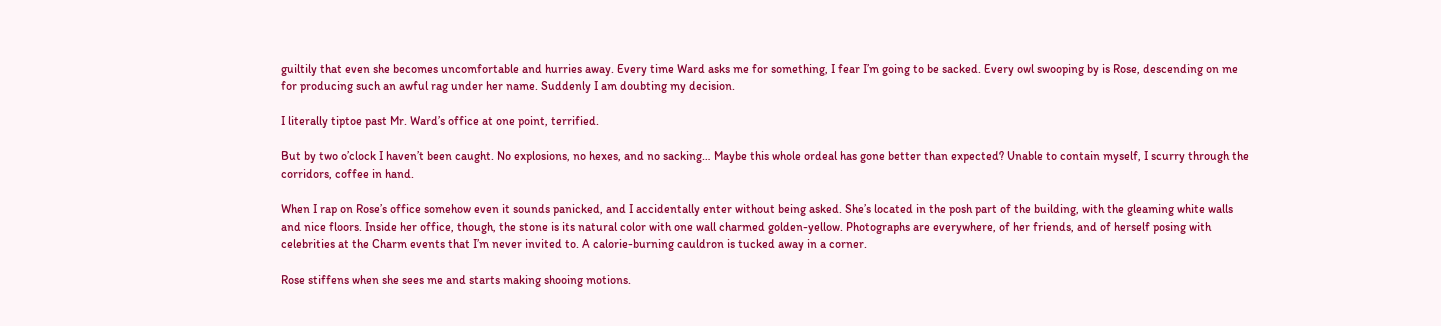guiltily that even she becomes uncomfortable and hurries away. Every time Ward asks me for something, I fear I’m going to be sacked. Every owl swooping by is Rose, descending on me for producing such an awful rag under her name. Suddenly I am doubting my decision.

I literally tiptoe past Mr. Ward’s office at one point, terrified.

But by two o’clock I haven’t been caught. No explosions, no hexes, and no sacking… Maybe this whole ordeal has gone better than expected? Unable to contain myself, I scurry through the corridors, coffee in hand.

When I rap on Rose’s office somehow even it sounds panicked, and I accidentally enter without being asked. She’s located in the posh part of the building, with the gleaming white walls and nice floors. Inside her office, though, the stone is its natural color with one wall charmed golden-yellow. Photographs are everywhere, of her friends, and of herself posing with celebrities at the Charm events that I’m never invited to. A calorie-burning cauldron is tucked away in a corner.

Rose stiffens when she sees me and starts making shooing motions.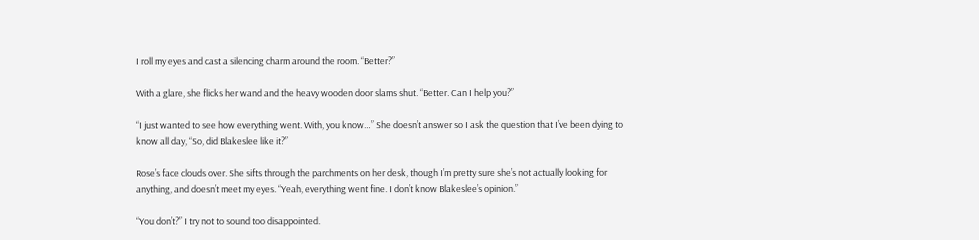I roll my eyes and cast a silencing charm around the room. “Better?”

With a glare, she flicks her wand and the heavy wooden door slams shut. “Better. Can I help you?”

“I just wanted to see how everything went. With, you know…” She doesn’t answer so I ask the question that I’ve been dying to know all day, “So, did Blakeslee like it?”

Rose’s face clouds over. She sifts through the parchments on her desk, though I’m pretty sure she’s not actually looking for anything, and doesn’t meet my eyes. “Yeah, everything went fine. I don’t know Blakeslee’s opinion.”

“You don’t?” I try not to sound too disappointed.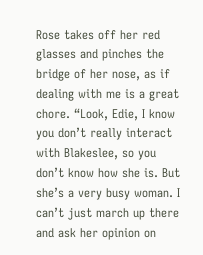Rose takes off her red glasses and pinches the bridge of her nose, as if dealing with me is a great chore. “Look, Edie, I know you don’t really interact with Blakeslee, so you don’t know how she is. But she’s a very busy woman. I can’t just march up there and ask her opinion on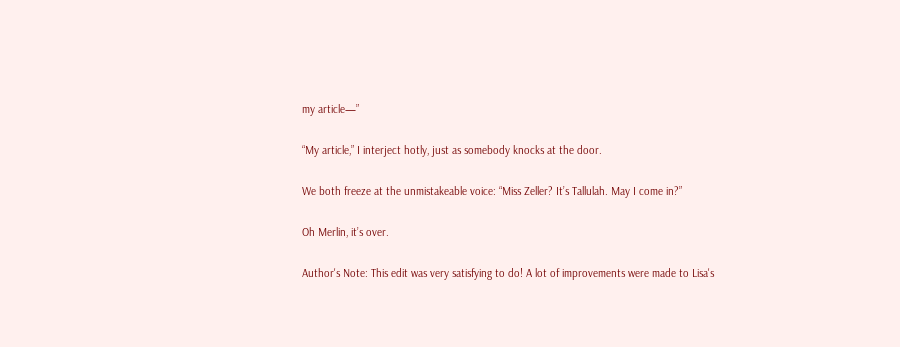my article—”

“My article,” I interject hotly, just as somebody knocks at the door.

We both freeze at the unmistakeable voice: “Miss Zeller? It’s Tallulah. May I come in?”

Oh Merlin, it’s over.

Author's Note: This edit was very satisfying to do! A lot of improvements were made to Lisa's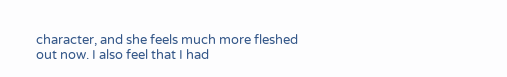character, and she feels much more fleshed out now. I also feel that I had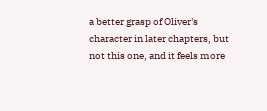a better grasp of Oliver's character in later chapters, but not this one, and it feels more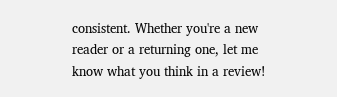consistent. Whether you're a new reader or a returning one, let me know what you think in a review!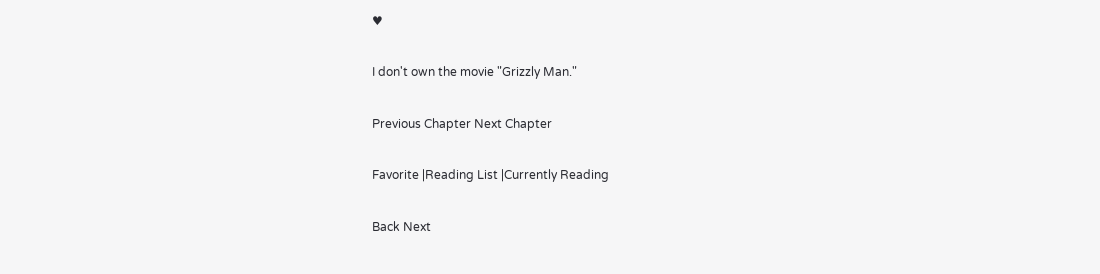♥

I don't own the movie "Grizzly Man."

Previous Chapter Next Chapter

Favorite |Reading List |Currently Reading

Back Next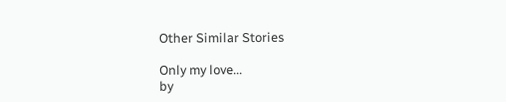Other Similar Stories

Only my love...
by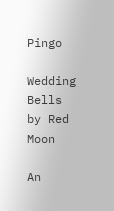Pingo

Wedding Bells
by Red Moon

An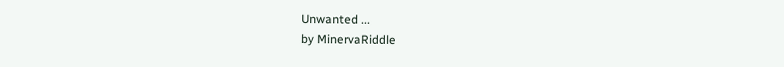Unwanted ...
by MinervaRiddle